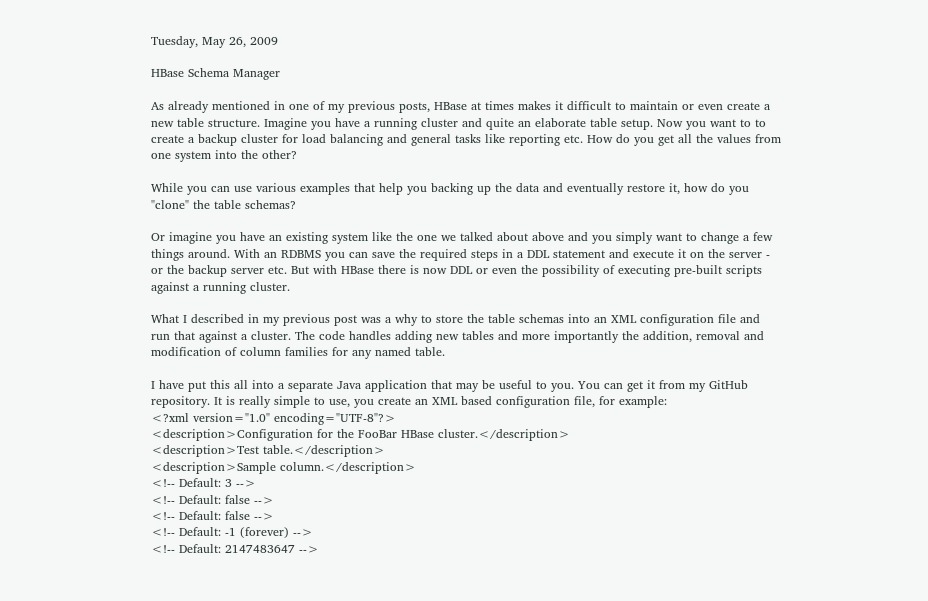Tuesday, May 26, 2009

HBase Schema Manager

As already mentioned in one of my previous posts, HBase at times makes it difficult to maintain or even create a new table structure. Imagine you have a running cluster and quite an elaborate table setup. Now you want to to create a backup cluster for load balancing and general tasks like reporting etc. How do you get all the values from one system into the other?

While you can use various examples that help you backing up the data and eventually restore it, how do you "clone" the table schemas?

Or imagine you have an existing system like the one we talked about above and you simply want to change a few things around. With an RDBMS you can save the required steps in a DDL statement and execute it on the server - or the backup server etc. But with HBase there is now DDL or even the possibility of executing pre-built scripts against a running cluster.

What I described in my previous post was a why to store the table schemas into an XML configuration file and run that against a cluster. The code handles adding new tables and more importantly the addition, removal and modification of column families for any named table.

I have put this all into a separate Java application that may be useful to you. You can get it from my GitHub repository. It is really simple to use, you create an XML based configuration file, for example:
<?xml version="1.0" encoding="UTF-8"?>
<description>Configuration for the FooBar HBase cluster.</description>
<description>Test table.</description>
<description>Sample column.</description>
<!-- Default: 3 -->
<!-- Default: false -->
<!-- Default: false -->
<!-- Default: -1 (forever) -->
<!-- Default: 2147483647 -->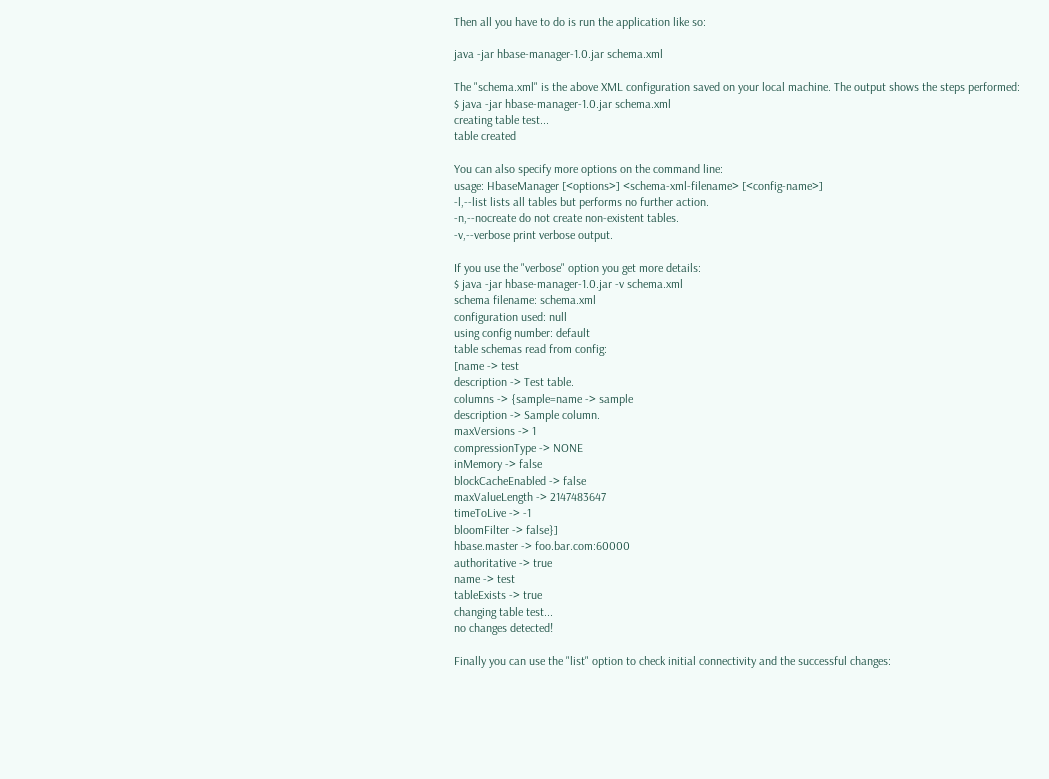Then all you have to do is run the application like so:

java -jar hbase-manager-1.0.jar schema.xml

The "schema.xml" is the above XML configuration saved on your local machine. The output shows the steps performed:
$ java -jar hbase-manager-1.0.jar schema.xml
creating table test...
table created

You can also specify more options on the command line:
usage: HbaseManager [<options>] <schema-xml-filename> [<config-name>]
-l,--list lists all tables but performs no further action.
-n,--nocreate do not create non-existent tables.
-v,--verbose print verbose output.

If you use the "verbose" option you get more details:
$ java -jar hbase-manager-1.0.jar -v schema.xml
schema filename: schema.xml
configuration used: null
using config number: default
table schemas read from config:
[name -> test
description -> Test table.
columns -> {sample=name -> sample
description -> Sample column.
maxVersions -> 1
compressionType -> NONE
inMemory -> false
blockCacheEnabled -> false
maxValueLength -> 2147483647
timeToLive -> -1
bloomFilter -> false}]
hbase.master -> foo.bar.com:60000
authoritative -> true
name -> test
tableExists -> true
changing table test...
no changes detected!

Finally you can use the "list" option to check initial connectivity and the successful changes: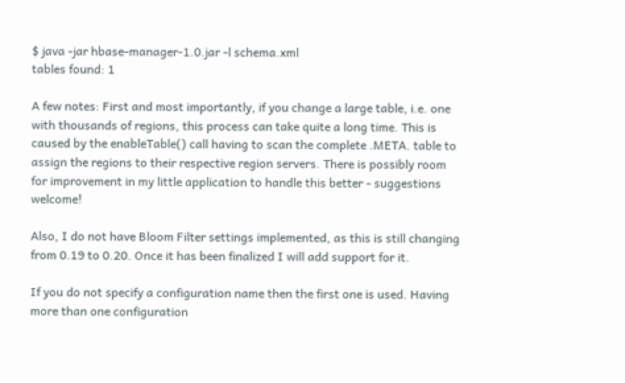$ java -jar hbase-manager-1.0.jar -l schema.xml
tables found: 1

A few notes: First and most importantly, if you change a large table, i.e. one with thousands of regions, this process can take quite a long time. This is caused by the enableTable() call having to scan the complete .META. table to assign the regions to their respective region servers. There is possibly room for improvement in my little application to handle this better - suggestions welcome!

Also, I do not have Bloom Filter settings implemented, as this is still changing from 0.19 to 0.20. Once it has been finalized I will add support for it.

If you do not specify a configuration name then the first one is used. Having more than one configuration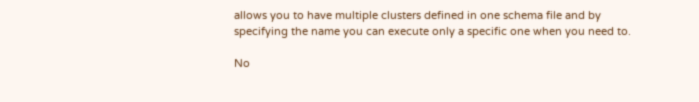allows you to have multiple clusters defined in one schema file and by specifying the name you can execute only a specific one when you need to.

No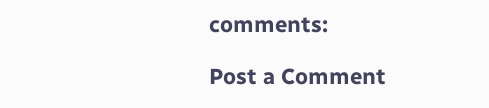comments:

Post a Comment